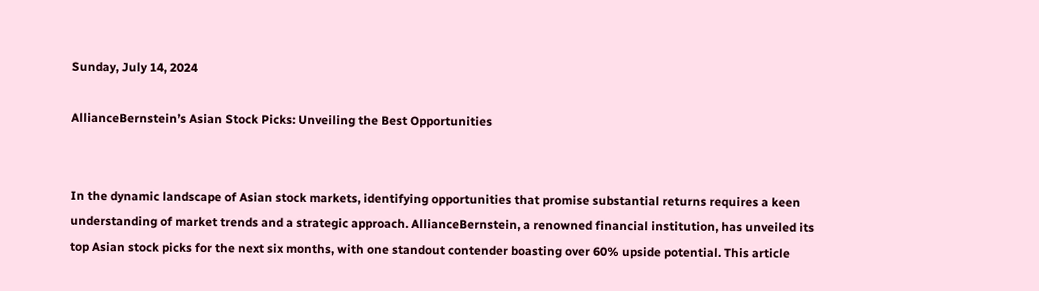Sunday, July 14, 2024

AllianceBernstein’s Asian Stock Picks: Unveiling the Best Opportunities


In the dynamic landscape of Asian stock markets, identifying opportunities that promise substantial returns requires a keen understanding of market trends and a strategic approach. AllianceBernstein, a renowned financial institution, has unveiled its top Asian stock picks for the next six months, with one standout contender boasting over 60% upside potential. This article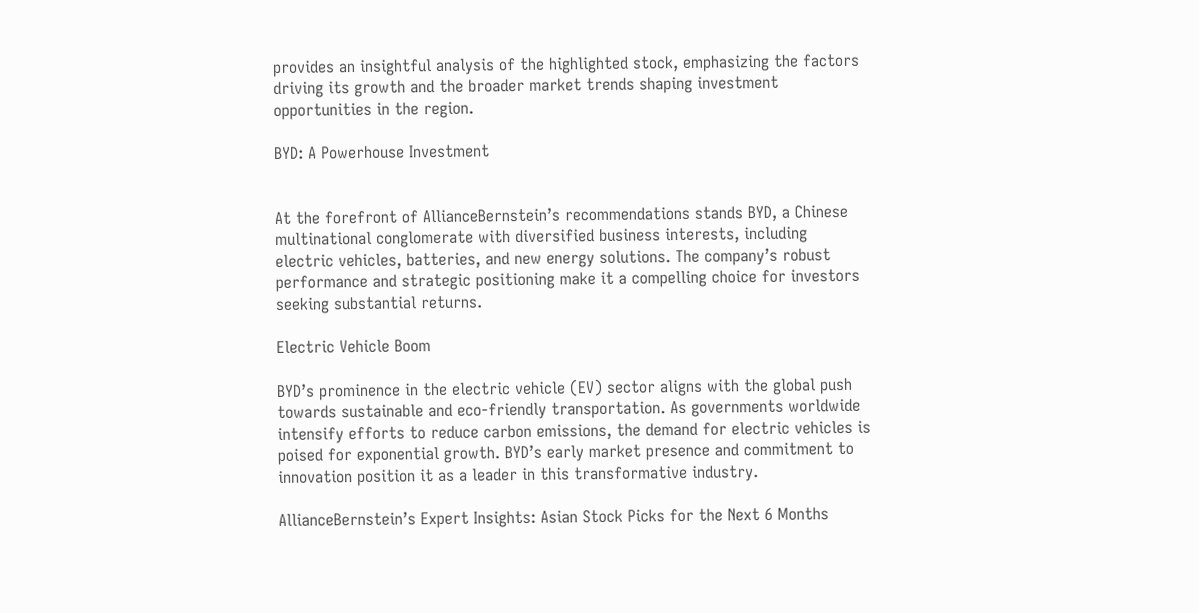provides an insightful analysis of the highlighted stock, emphasizing the factors driving its growth and the broader market trends shaping investment opportunities in the region.

BYD: A Powerhouse Investment


At the forefront of AllianceBernstein’s recommendations stands BYD, a Chinese multinational conglomerate with diversified business interests, including electric vehicles, batteries, and new energy solutions. The company’s robust performance and strategic positioning make it a compelling choice for investors seeking substantial returns.

Electric Vehicle Boom

BYD’s prominence in the electric vehicle (EV) sector aligns with the global push towards sustainable and eco-friendly transportation. As governments worldwide intensify efforts to reduce carbon emissions, the demand for electric vehicles is poised for exponential growth. BYD’s early market presence and commitment to innovation position it as a leader in this transformative industry.

AllianceBernstein’s Expert Insights: Asian Stock Picks for the Next 6 Months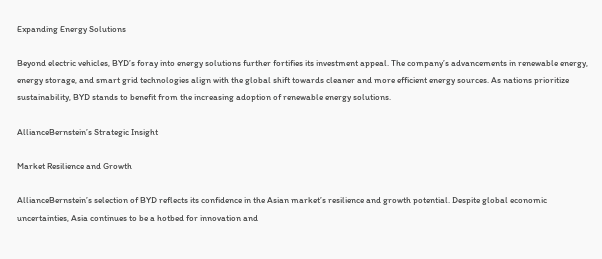Expanding Energy Solutions

Beyond electric vehicles, BYD’s foray into energy solutions further fortifies its investment appeal. The company’s advancements in renewable energy, energy storage, and smart grid technologies align with the global shift towards cleaner and more efficient energy sources. As nations prioritize sustainability, BYD stands to benefit from the increasing adoption of renewable energy solutions.

AllianceBernstein’s Strategic Insight

Market Resilience and Growth

AllianceBernstein’s selection of BYD reflects its confidence in the Asian market’s resilience and growth potential. Despite global economic uncertainties, Asia continues to be a hotbed for innovation and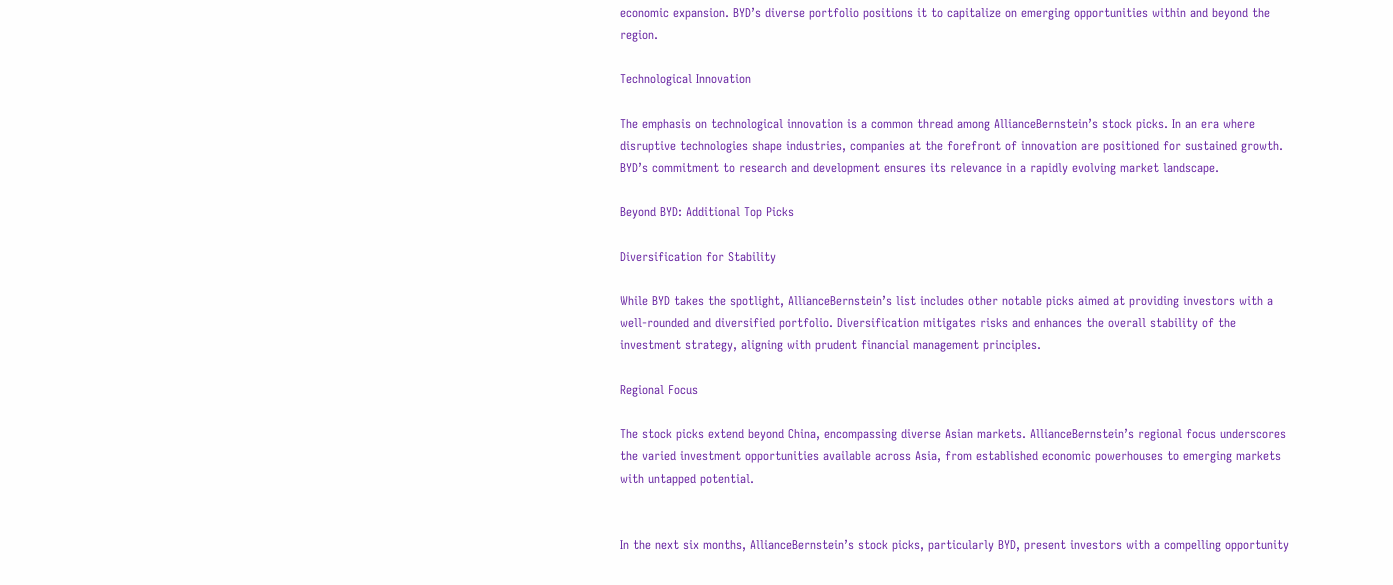economic expansion. BYD’s diverse portfolio positions it to capitalize on emerging opportunities within and beyond the region.

Technological Innovation

The emphasis on technological innovation is a common thread among AllianceBernstein’s stock picks. In an era where disruptive technologies shape industries, companies at the forefront of innovation are positioned for sustained growth. BYD’s commitment to research and development ensures its relevance in a rapidly evolving market landscape.

Beyond BYD: Additional Top Picks

Diversification for Stability

While BYD takes the spotlight, AllianceBernstein’s list includes other notable picks aimed at providing investors with a well-rounded and diversified portfolio. Diversification mitigates risks and enhances the overall stability of the investment strategy, aligning with prudent financial management principles.

Regional Focus

The stock picks extend beyond China, encompassing diverse Asian markets. AllianceBernstein’s regional focus underscores the varied investment opportunities available across Asia, from established economic powerhouses to emerging markets with untapped potential.


In the next six months, AllianceBernstein’s stock picks, particularly BYD, present investors with a compelling opportunity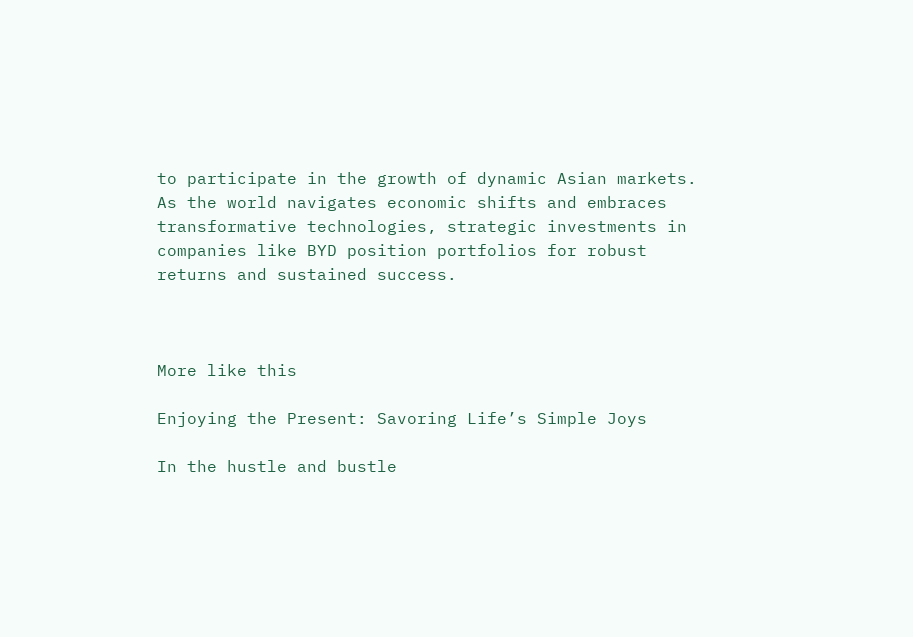to participate in the growth of dynamic Asian markets. As the world navigates economic shifts and embraces transformative technologies, strategic investments in companies like BYD position portfolios for robust returns and sustained success.



More like this

Enjoying the Present: Savoring Life’s Simple Joys

In the hustle and bustle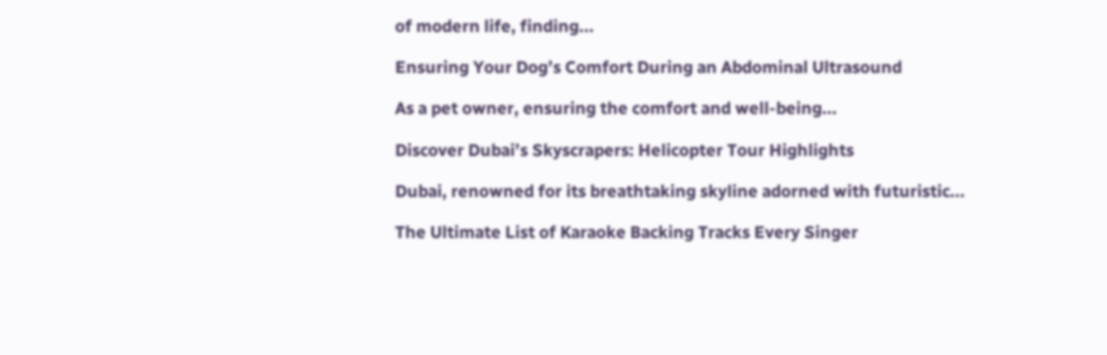of modern life, finding...

Ensuring Your Dog’s Comfort During an Abdominal Ultrasound

As a pet owner, ensuring the comfort and well-being...

Discover Dubai’s Skyscrapers: Helicopter Tour Highlights

Dubai, renowned for its breathtaking skyline adorned with futuristic...

The Ultimate List of Karaoke Backing Tracks Every Singer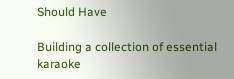Should Have

Building a collection of essential karaoke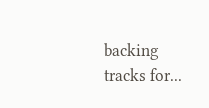backing tracks for...